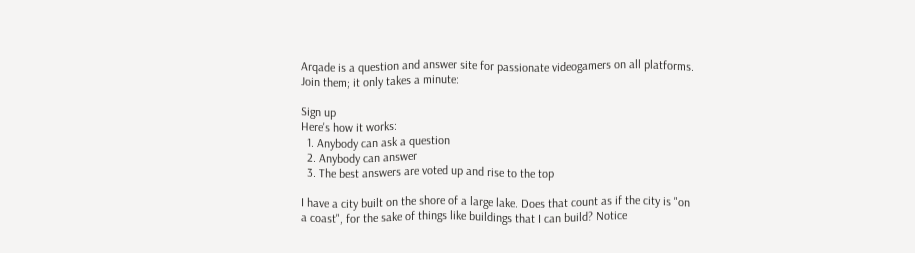Arqade is a question and answer site for passionate videogamers on all platforms. Join them; it only takes a minute:

Sign up
Here's how it works:
  1. Anybody can ask a question
  2. Anybody can answer
  3. The best answers are voted up and rise to the top

I have a city built on the shore of a large lake. Does that count as if the city is "on a coast", for the sake of things like buildings that I can build? Notice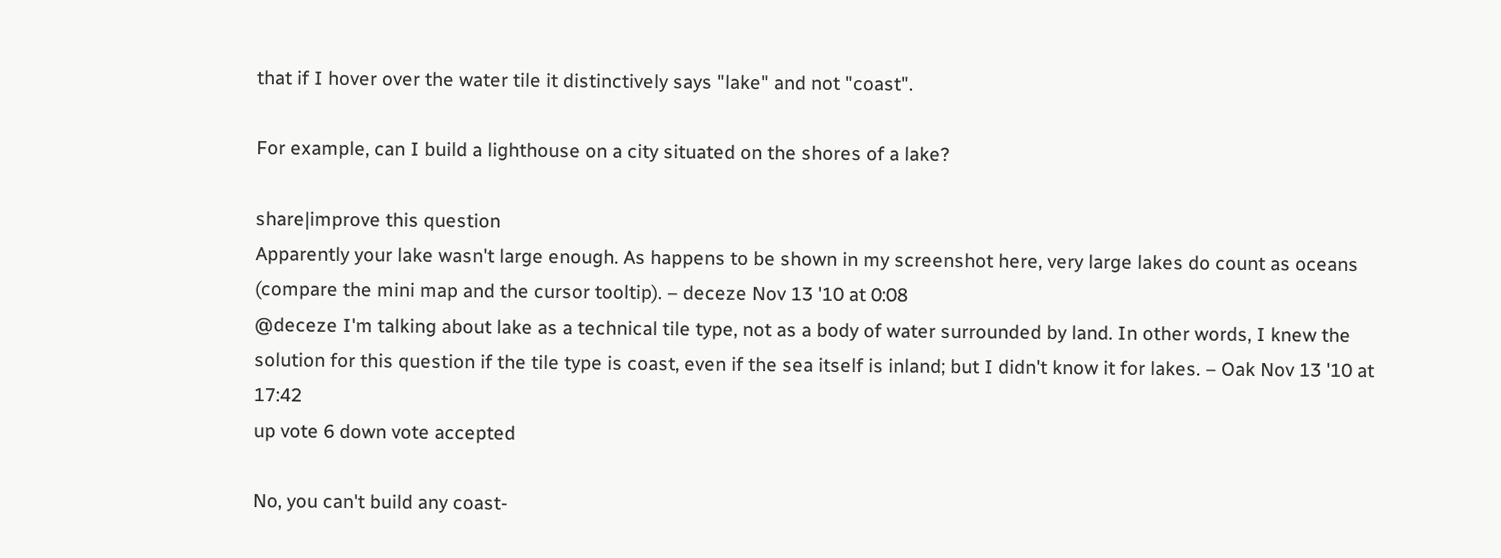that if I hover over the water tile it distinctively says "lake" and not "coast".

For example, can I build a lighthouse on a city situated on the shores of a lake?

share|improve this question
Apparently your lake wasn't large enough. As happens to be shown in my screenshot here, very large lakes do count as oceans (compare the mini map and the cursor tooltip). – deceze Nov 13 '10 at 0:08
@deceze I'm talking about lake as a technical tile type, not as a body of water surrounded by land. In other words, I knew the solution for this question if the tile type is coast, even if the sea itself is inland; but I didn't know it for lakes. – Oak Nov 13 '10 at 17:42
up vote 6 down vote accepted

No, you can't build any coast-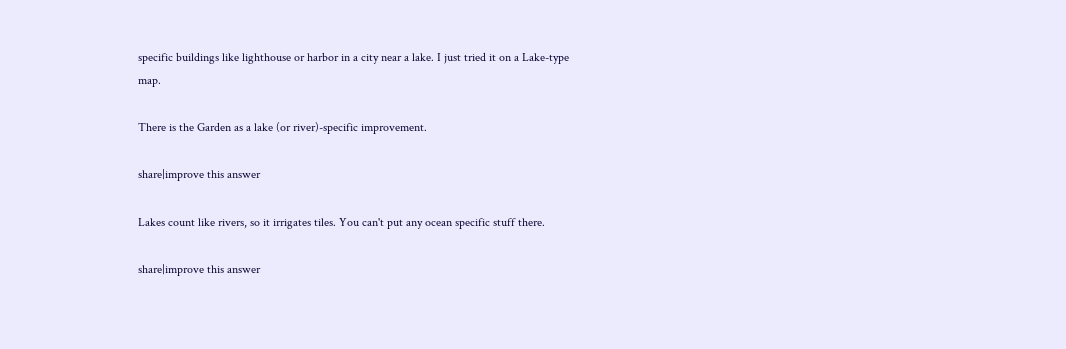specific buildings like lighthouse or harbor in a city near a lake. I just tried it on a Lake-type map.

There is the Garden as a lake (or river)-specific improvement.

share|improve this answer

Lakes count like rivers, so it irrigates tiles. You can't put any ocean specific stuff there.

share|improve this answer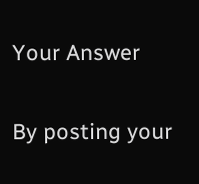Your Answer


By posting your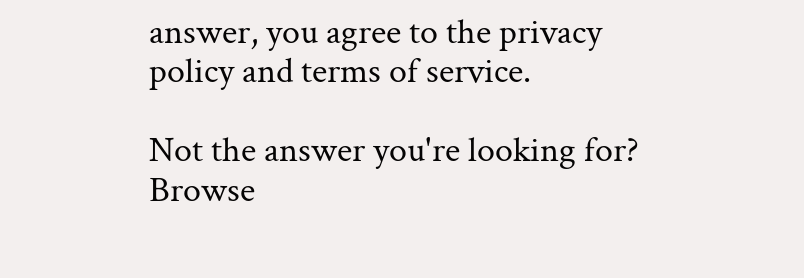answer, you agree to the privacy policy and terms of service.

Not the answer you're looking for? Browse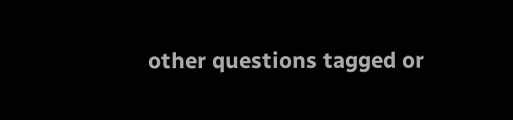other questions tagged or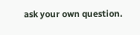ask your own question.